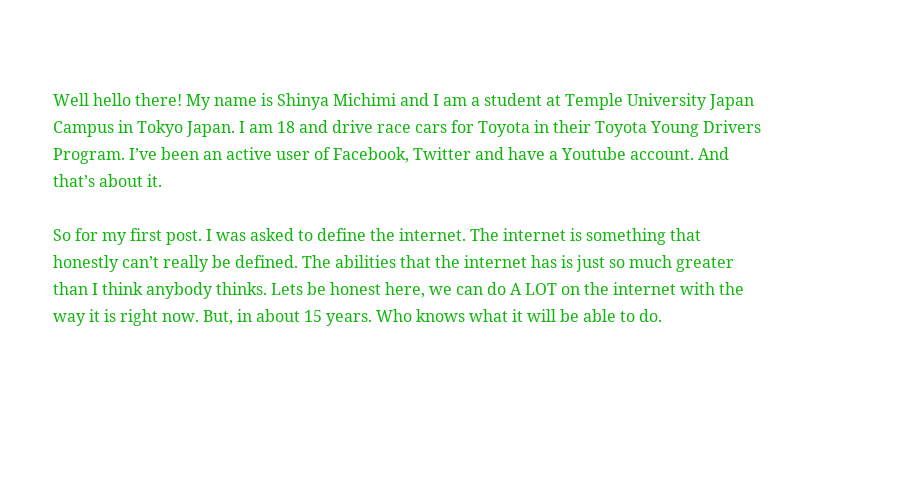Well hello there! My name is Shinya Michimi and I am a student at Temple University Japan Campus in Tokyo Japan. I am 18 and drive race cars for Toyota in their Toyota Young Drivers Program. I’ve been an active user of Facebook, Twitter and have a Youtube account. And that’s about it.

So for my first post. I was asked to define the internet. The internet is something that honestly can’t really be defined. The abilities that the internet has is just so much greater than I think anybody thinks. Lets be honest here, we can do A LOT on the internet with the way it is right now. But, in about 15 years. Who knows what it will be able to do.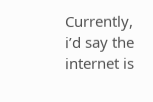Currently, i’d say the internet is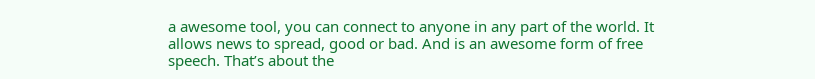a awesome tool, you can connect to anyone in any part of the world. It allows news to spread, good or bad. And is an awesome form of free speech. That’s about the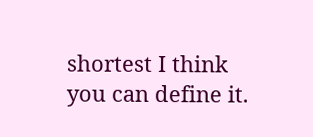shortest I think you can define it.